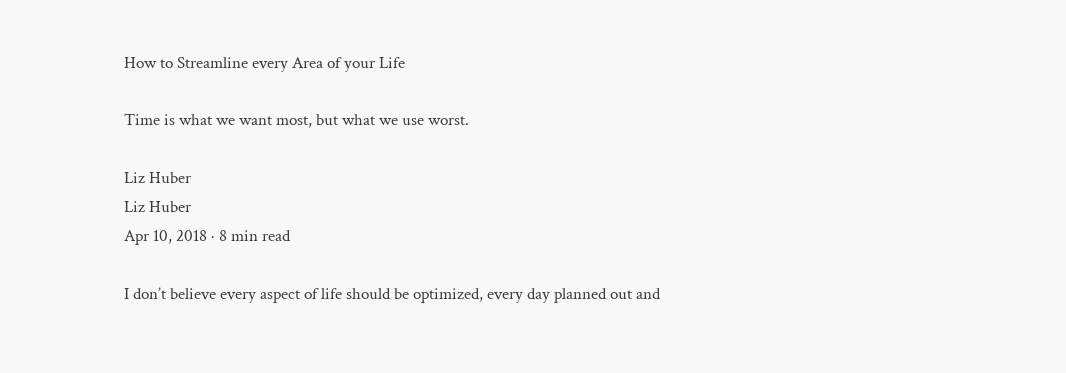How to Streamline every Area of your Life

Time is what we want most, but what we use worst.

Liz Huber
Liz Huber
Apr 10, 2018 · 8 min read

I don’t believe every aspect of life should be optimized, every day planned out and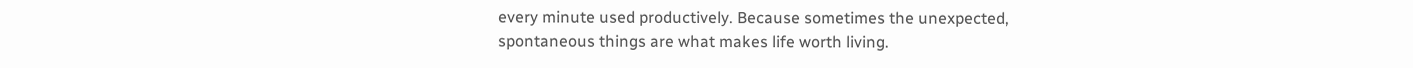every minute used productively. Because sometimes the unexpected, spontaneous things are what makes life worth living.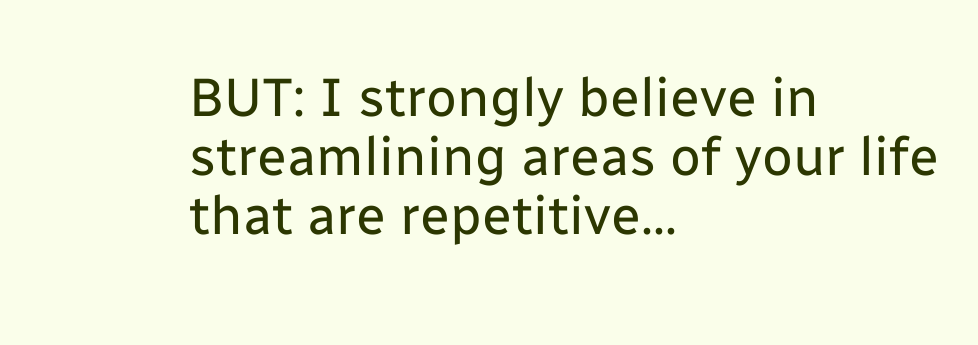BUT: I strongly believe in streamlining areas of your life that are repetitive…